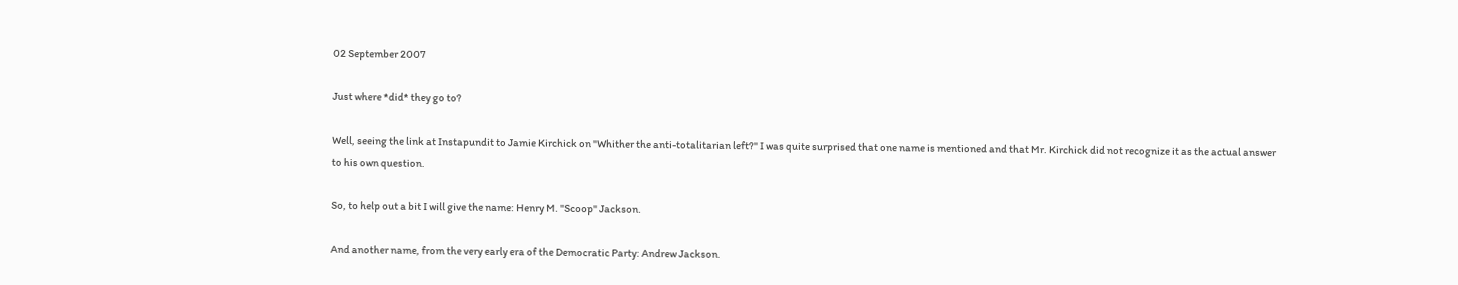02 September 2007

Just where *did* they go to?

Well, seeing the link at Instapundit to Jamie Kirchick on "Whither the anti-totalitarian left?" I was quite surprised that one name is mentioned and that Mr. Kirchick did not recognize it as the actual answer to his own question.

So, to help out a bit I will give the name: Henry M. "Scoop" Jackson.

And another name, from the very early era of the Democratic Party: Andrew Jackson.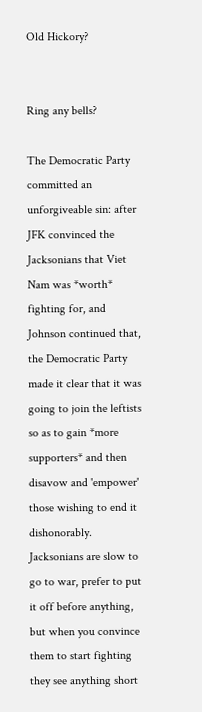Old Hickory?


Ring any bells?

The Democratic Party committed an unforgiveable sin: after JFK convinced the Jacksonians that Viet Nam was *worth* fighting for, and Johnson continued that, the Democratic Party made it clear that it was going to join the leftists so as to gain *more supporters* and then disavow and 'empower' those wishing to end it dishonorably. Jacksonians are slow to go to war, prefer to put it off before anything, but when you convince them to start fighting they see anything short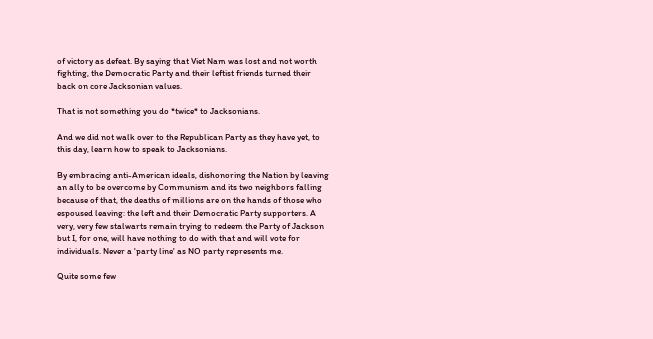of victory as defeat. By saying that Viet Nam was lost and not worth fighting, the Democratic Party and their leftist friends turned their back on core Jacksonian values.

That is not something you do *twice* to Jacksonians.

And we did not walk over to the Republican Party as they have yet, to this day, learn how to speak to Jacksonians.

By embracing anti-American ideals, dishonoring the Nation by leaving an ally to be overcome by Communism and its two neighbors falling because of that, the deaths of millions are on the hands of those who espoused leaving: the left and their Democratic Party supporters. A very, very few stalwarts remain trying to redeem the Party of Jackson but I, for one, will have nothing to do with that and will vote for individuals. Never a 'party line' as NO party represents me.

Quite some few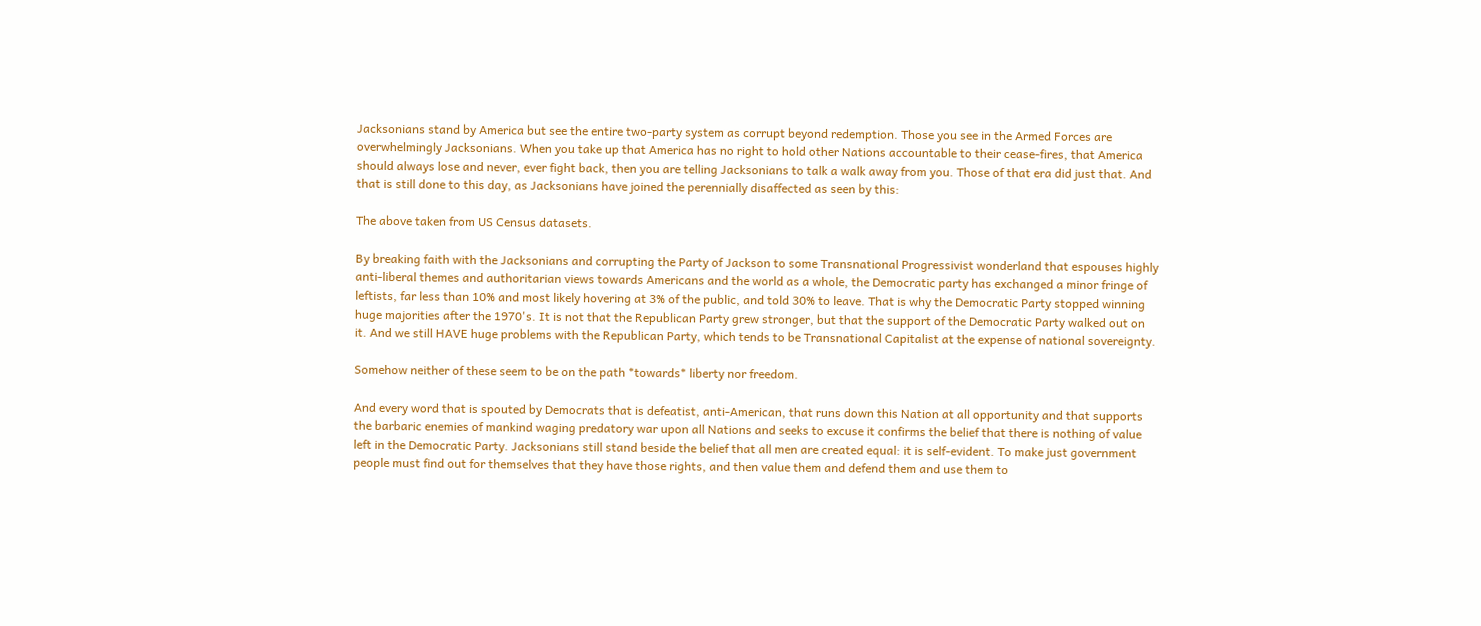Jacksonians stand by America but see the entire two-party system as corrupt beyond redemption. Those you see in the Armed Forces are overwhelmingly Jacksonians. When you take up that America has no right to hold other Nations accountable to their cease-fires, that America should always lose and never, ever fight back, then you are telling Jacksonians to talk a walk away from you. Those of that era did just that. And that is still done to this day, as Jacksonians have joined the perennially disaffected as seen by this:

The above taken from US Census datasets.

By breaking faith with the Jacksonians and corrupting the Party of Jackson to some Transnational Progressivist wonderland that espouses highly anti-liberal themes and authoritarian views towards Americans and the world as a whole, the Democratic party has exchanged a minor fringe of leftists, far less than 10% and most likely hovering at 3% of the public, and told 30% to leave. That is why the Democratic Party stopped winning huge majorities after the 1970's. It is not that the Republican Party grew stronger, but that the support of the Democratic Party walked out on it. And we still HAVE huge problems with the Republican Party, which tends to be Transnational Capitalist at the expense of national sovereignty.

Somehow neither of these seem to be on the path *towards* liberty nor freedom.

And every word that is spouted by Democrats that is defeatist, anti-American, that runs down this Nation at all opportunity and that supports the barbaric enemies of mankind waging predatory war upon all Nations and seeks to excuse it confirms the belief that there is nothing of value left in the Democratic Party. Jacksonians still stand beside the belief that all men are created equal: it is self-evident. To make just government people must find out for themselves that they have those rights, and then value them and defend them and use them to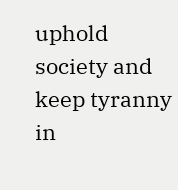uphold society and keep tyranny in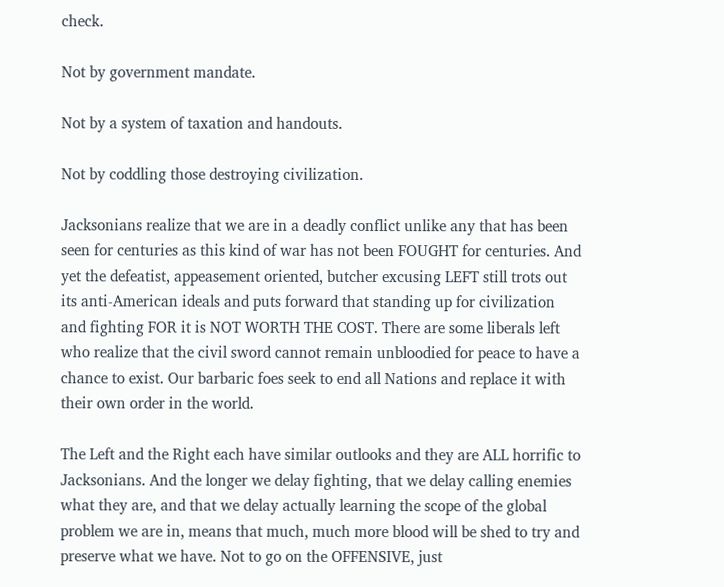check.

Not by government mandate.

Not by a system of taxation and handouts.

Not by coddling those destroying civilization.

Jacksonians realize that we are in a deadly conflict unlike any that has been seen for centuries as this kind of war has not been FOUGHT for centuries. And yet the defeatist, appeasement oriented, butcher excusing LEFT still trots out its anti-American ideals and puts forward that standing up for civilization and fighting FOR it is NOT WORTH THE COST. There are some liberals left who realize that the civil sword cannot remain unbloodied for peace to have a chance to exist. Our barbaric foes seek to end all Nations and replace it with their own order in the world.

The Left and the Right each have similar outlooks and they are ALL horrific to Jacksonians. And the longer we delay fighting, that we delay calling enemies what they are, and that we delay actually learning the scope of the global problem we are in, means that much, much more blood will be shed to try and preserve what we have. Not to go on the OFFENSIVE, just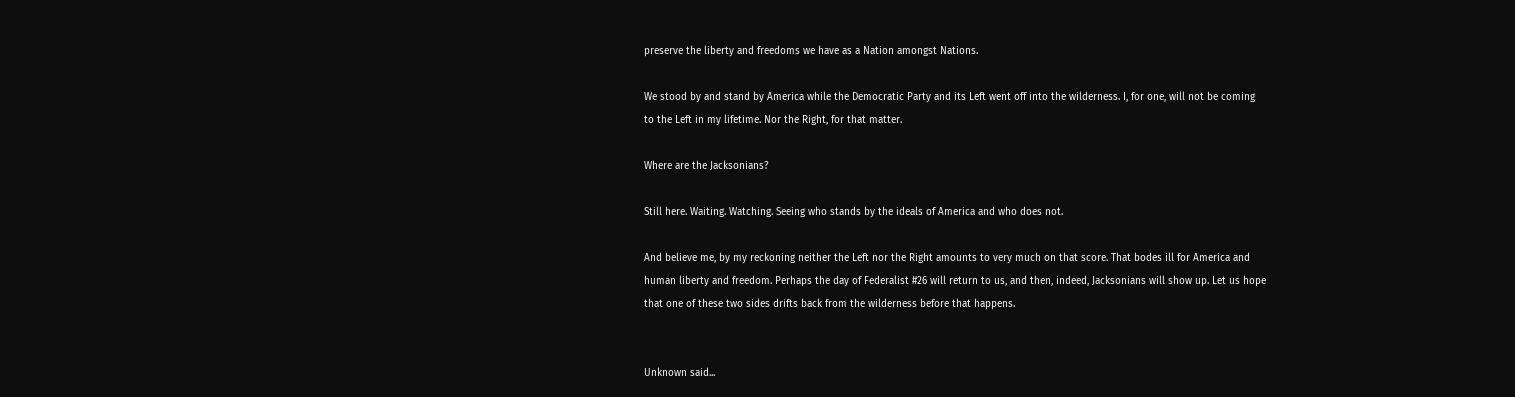preserve the liberty and freedoms we have as a Nation amongst Nations.

We stood by and stand by America while the Democratic Party and its Left went off into the wilderness. I, for one, will not be coming to the Left in my lifetime. Nor the Right, for that matter.

Where are the Jacksonians?

Still here. Waiting. Watching. Seeing who stands by the ideals of America and who does not.

And believe me, by my reckoning neither the Left nor the Right amounts to very much on that score. That bodes ill for America and human liberty and freedom. Perhaps the day of Federalist #26 will return to us, and then, indeed, Jacksonians will show up. Let us hope that one of these two sides drifts back from the wilderness before that happens.


Unknown said...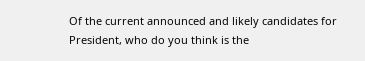Of the current announced and likely candidates for President, who do you think is the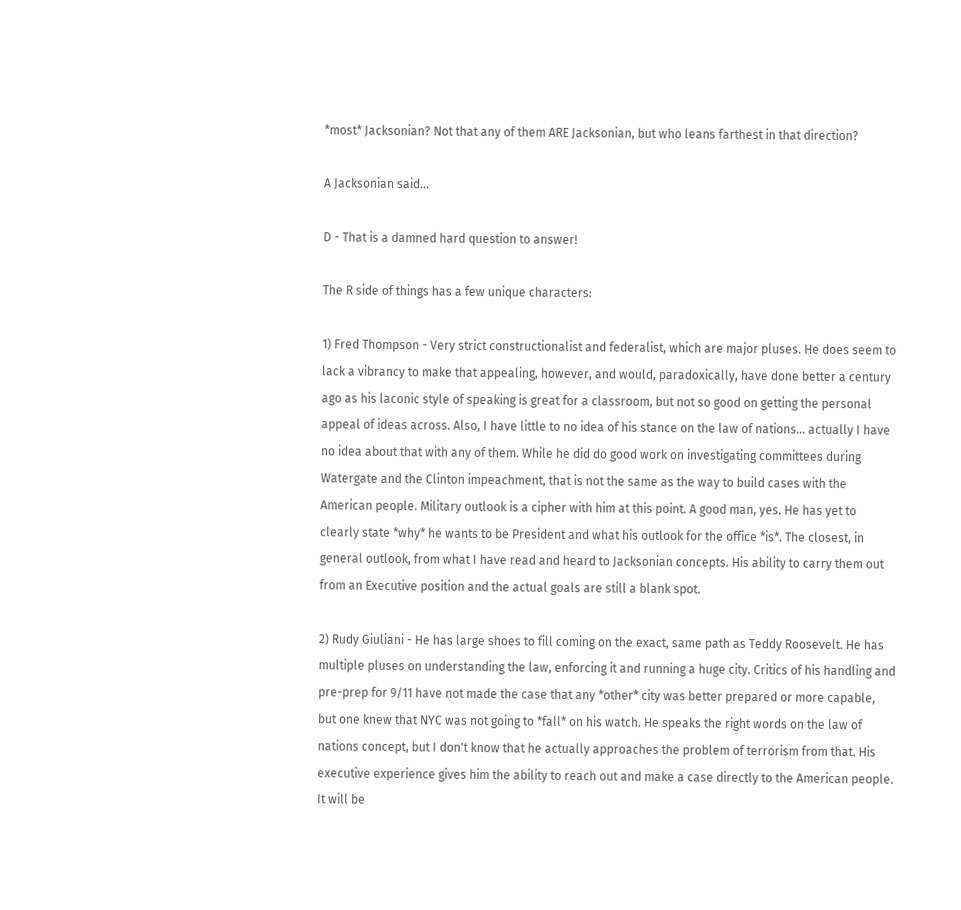*most* Jacksonian? Not that any of them ARE Jacksonian, but who leans farthest in that direction?

A Jacksonian said...

D - That is a damned hard question to answer!

The R side of things has a few unique characters:

1) Fred Thompson - Very strict constructionalist and federalist, which are major pluses. He does seem to lack a vibrancy to make that appealing, however, and would, paradoxically, have done better a century ago as his laconic style of speaking is great for a classroom, but not so good on getting the personal appeal of ideas across. Also, I have little to no idea of his stance on the law of nations... actually I have no idea about that with any of them. While he did do good work on investigating committees during Watergate and the Clinton impeachment, that is not the same as the way to build cases with the American people. Military outlook is a cipher with him at this point. A good man, yes. He has yet to clearly state *why* he wants to be President and what his outlook for the office *is*. The closest, in general outlook, from what I have read and heard to Jacksonian concepts. His ability to carry them out from an Executive position and the actual goals are still a blank spot.

2) Rudy Giuliani - He has large shoes to fill coming on the exact, same path as Teddy Roosevelt. He has multiple pluses on understanding the law, enforcing it and running a huge city. Critics of his handling and pre-prep for 9/11 have not made the case that any *other* city was better prepared or more capable, but one knew that NYC was not going to *fall* on his watch. He speaks the right words on the law of nations concept, but I don't know that he actually approaches the problem of terrorism from that. His executive experience gives him the ability to reach out and make a case directly to the American people. It will be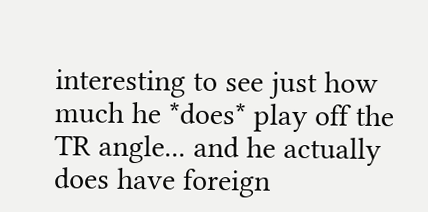interesting to see just how much he *does* play off the TR angle... and he actually does have foreign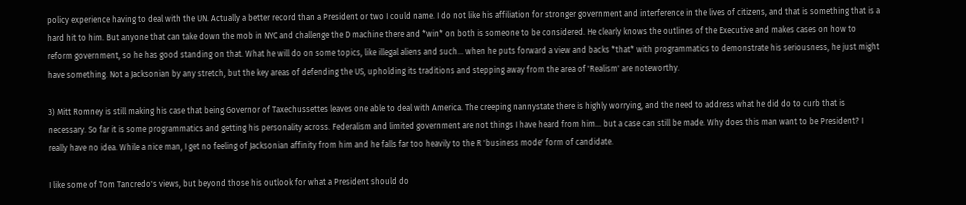policy experience having to deal with the UN. Actually a better record than a President or two I could name. I do not like his affiliation for stronger government and interference in the lives of citizens, and that is something that is a hard hit to him. But anyone that can take down the mob in NYC and challenge the D machine there and *win* on both is someone to be considered. He clearly knows the outlines of the Executive and makes cases on how to reform government, so he has good standing on that. What he will do on some topics, like illegal aliens and such... when he puts forward a view and backs *that* with programmatics to demonstrate his seriousness, he just might have something. Not a Jacksonian by any stretch, but the key areas of defending the US, upholding its traditions and stepping away from the area of 'Realism' are noteworthy.

3) Mitt Romney is still making his case that being Governor of Taxechussettes leaves one able to deal with America. The creeping nannystate there is highly worrying, and the need to address what he did do to curb that is necessary. So far it is some programmatics and getting his personality across. Federalism and limited government are not things I have heard from him... but a case can still be made. Why does this man want to be President? I really have no idea. While a nice man, I get no feeling of Jacksonian affinity from him and he falls far too heavily to the R 'business mode' form of candidate.

I like some of Tom Tancredo's views, but beyond those his outlook for what a President should do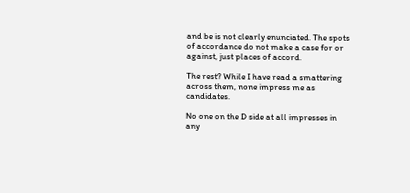and be is not clearly enunciated. The spots of accordance do not make a case for or against, just places of accord.

The rest? While I have read a smattering across them, none impress me as candidates.

No one on the D side at all impresses in any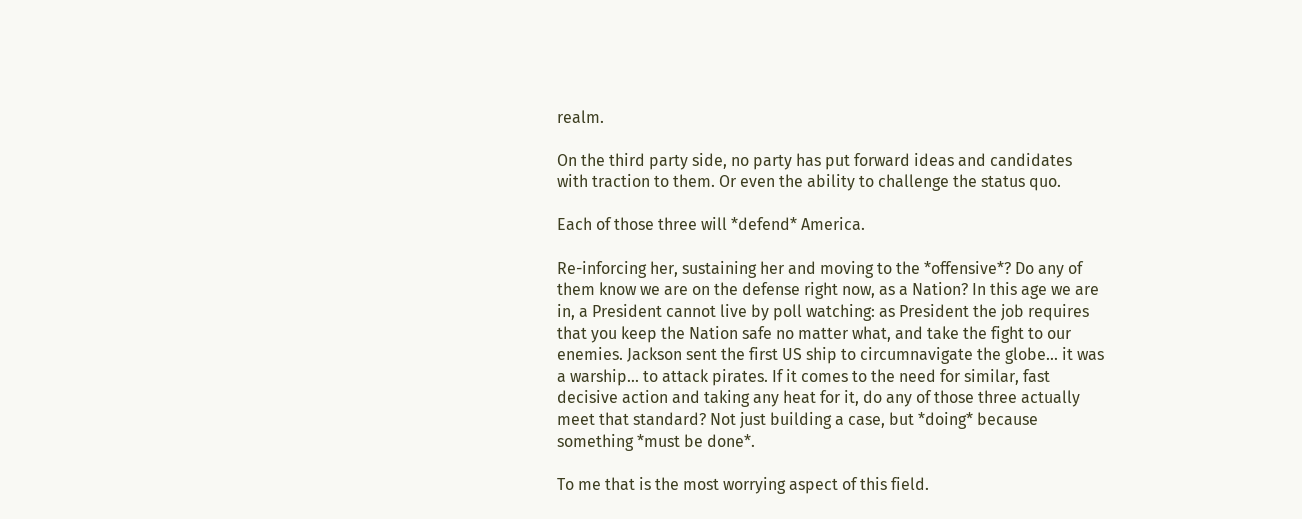realm.

On the third party side, no party has put forward ideas and candidates with traction to them. Or even the ability to challenge the status quo.

Each of those three will *defend* America.

Re-inforcing her, sustaining her and moving to the *offensive*? Do any of them know we are on the defense right now, as a Nation? In this age we are in, a President cannot live by poll watching: as President the job requires that you keep the Nation safe no matter what, and take the fight to our enemies. Jackson sent the first US ship to circumnavigate the globe... it was a warship... to attack pirates. If it comes to the need for similar, fast decisive action and taking any heat for it, do any of those three actually meet that standard? Not just building a case, but *doing* because something *must be done*.

To me that is the most worrying aspect of this field.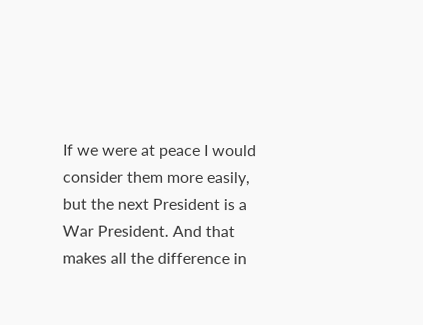If we were at peace I would consider them more easily, but the next President is a War President. And that makes all the difference in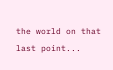the world on that last point...